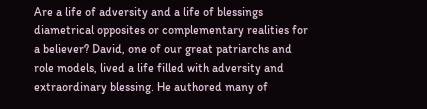Are a life of adversity and a life of blessings diametrical opposites or complementary realities for a believer? David, one of our great patriarchs and role models, lived a life filled with adversity and extraordinary blessing. He authored many of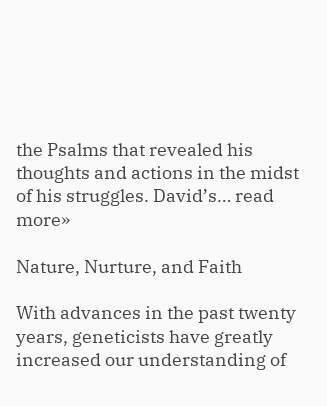the Psalms that revealed his thoughts and actions in the midst of his struggles. David’s… read more»

Nature, Nurture, and Faith

With advances in the past twenty years, geneticists have greatly increased our understanding of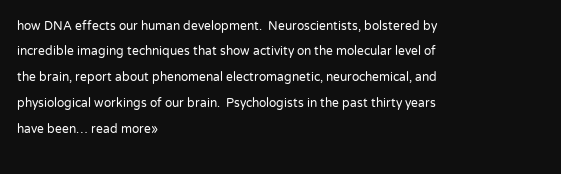how DNA effects our human development.  Neuroscientists, bolstered by incredible imaging techniques that show activity on the molecular level of the brain, report about phenomenal electromagnetic, neurochemical, and physiological workings of our brain.  Psychologists in the past thirty years have been… read more»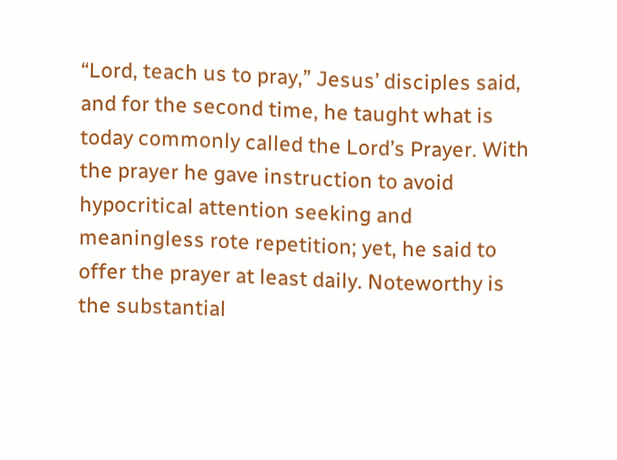“Lord, teach us to pray,” Jesus’ disciples said, and for the second time, he taught what is today commonly called the Lord’s Prayer. With the prayer he gave instruction to avoid hypocritical attention seeking and meaningless rote repetition; yet, he said to offer the prayer at least daily. Noteworthy is the substantial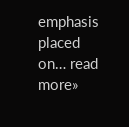emphasis placed on… read more»